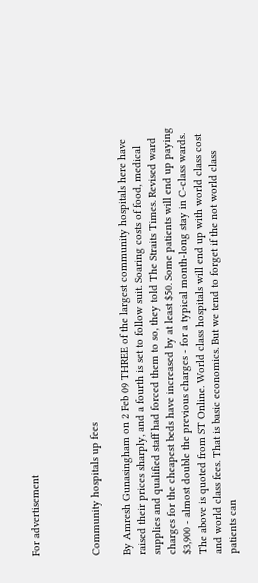For advertisement



Community hospitals up fees

By Amresh Gunasingham on 2 Feb 09 THREE of the largest community hospitals here have raised their prices sharply, and a fourth is set to follow suit. Soaring costs of food, medical supplies and qualified staff had forced them to so, they told The Straits Times. Revised ward charges for the cheapest beds have increased by at least $50. Some patients will end up paying $3,900 - almost double the previous charges - for a typical month-long stay in C-class wards. The above is quoted from ST Online. World class hospitals will end up with world class cost and world class fees. That is basic economics. But we tend to forget if the not world class patients can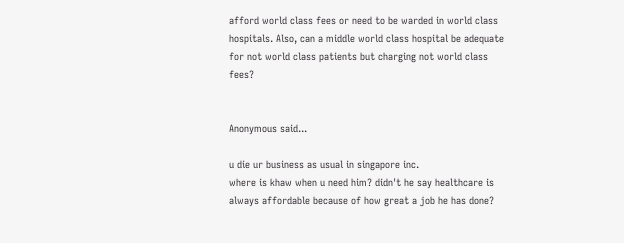afford world class fees or need to be warded in world class hospitals. Also, can a middle world class hospital be adequate for not world class patients but charging not world class fees?


Anonymous said...

u die ur business as usual in singapore inc.
where is khaw when u need him? didn't he say healthcare is always affordable because of how great a job he has done?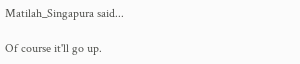Matilah_Singapura said...

Of course it'll go up.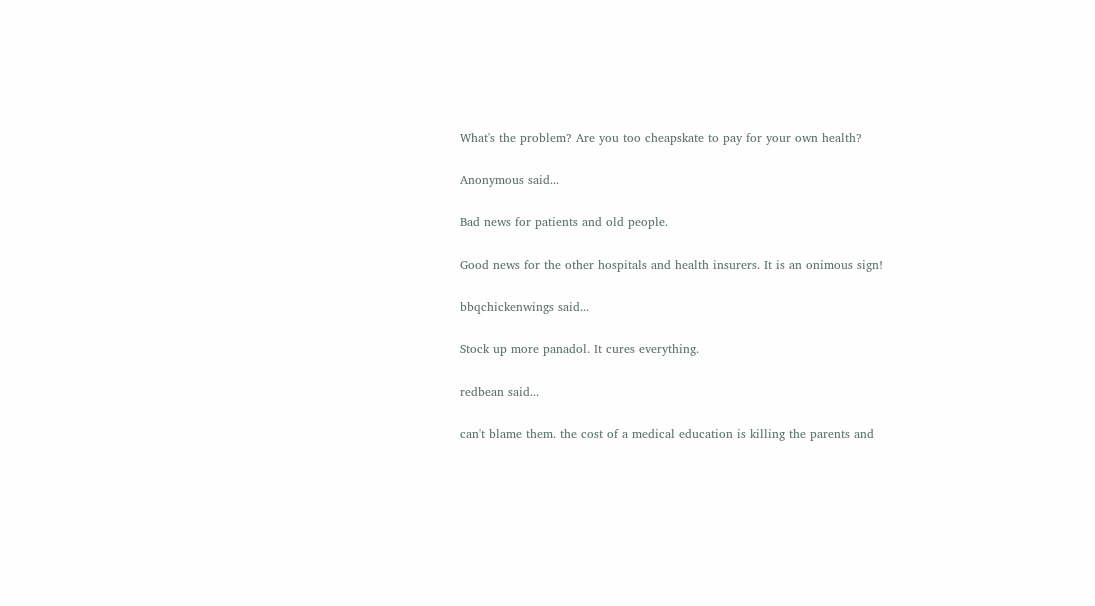What's the problem? Are you too cheapskate to pay for your own health?

Anonymous said...

Bad news for patients and old people.

Good news for the other hospitals and health insurers. It is an onimous sign!

bbqchickenwings said...

Stock up more panadol. It cures everything.

redbean said...

can't blame them. the cost of a medical education is killing the parents and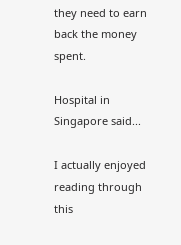they need to earn back the money spent.

Hospital in Singapore said...

I actually enjoyed reading through this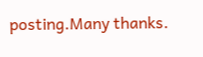posting.Many thanks.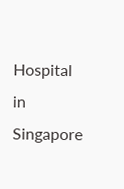Hospital in Singapore